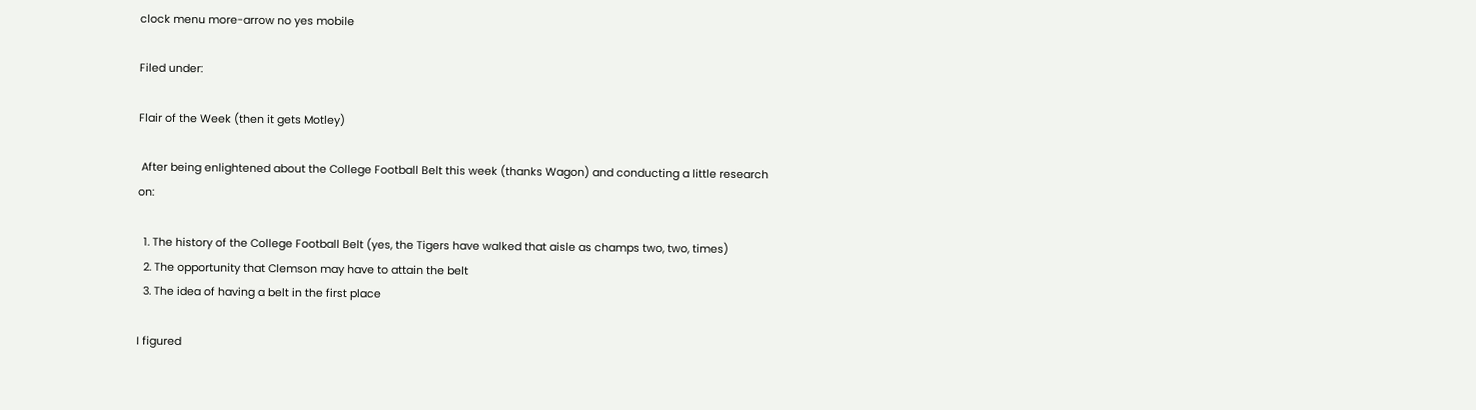clock menu more-arrow no yes mobile

Filed under:

Flair of the Week (then it gets Motley)

 After being enlightened about the College Football Belt this week (thanks Wagon) and conducting a little research on:

  1. The history of the College Football Belt (yes, the Tigers have walked that aisle as champs two, two, times)
  2. The opportunity that Clemson may have to attain the belt
  3. The idea of having a belt in the first place

I figured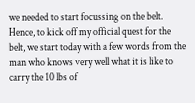we needed to start focussing on the belt.  Hence, to kick off my official quest for the belt, we start today with a few words from the man who knows very well what it is like to carry the 10 lbs of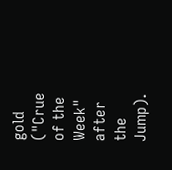gold ("Crue of the Week" after the Jump).